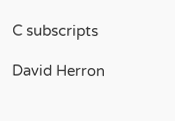C subscripts

David Herron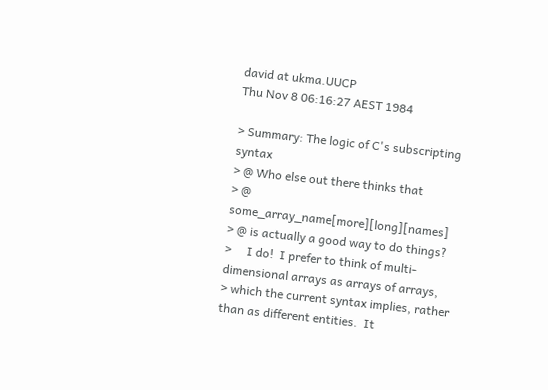david at ukma.UUCP
Thu Nov 8 06:16:27 AEST 1984

> Summary: The logic of C's subscripting syntax
> @ Who else out there thinks that
> @        some_array_name[more][long][names]
> @ is actually a good way to do things?
>     I do!  I prefer to think of multi-dimensional arrays as arrays of arrays,
> which the current syntax implies, rather than as different entities.  It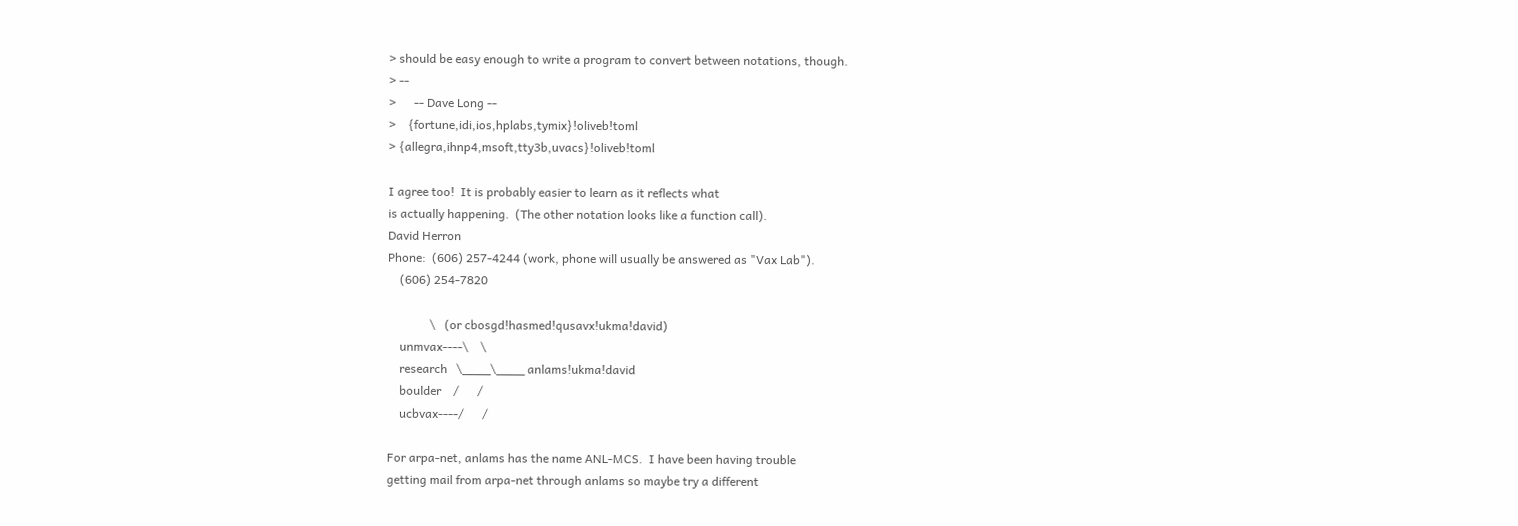> should be easy enough to write a program to convert between notations, though.
> --
>      -- Dave Long --
>    {fortune,idi,ios,hplabs,tymix}!oliveb!toml
> {allegra,ihnp4,msoft,tty3b,uvacs}!oliveb!toml

I agree too!  It is probably easier to learn as it reflects what
is actually happening.  (The other notation looks like a function call).
David Herron
Phone:  (606) 257-4244 (work, phone will usually be answered as "Vax Lab").
    (606) 254-7820

              \   (or cbosgd!hasmed!qusavx!ukma!david)
    unmvax----\    \
    research   \____\____ anlams!ukma!david
    boulder    /      /
    ucbvax----/      /

For arpa-net, anlams has the name ANL-MCS.  I have been having trouble
getting mail from arpa-net through anlams so maybe try a different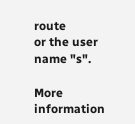route
or the user name "s".

More information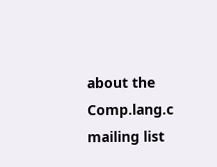about the Comp.lang.c mailing list